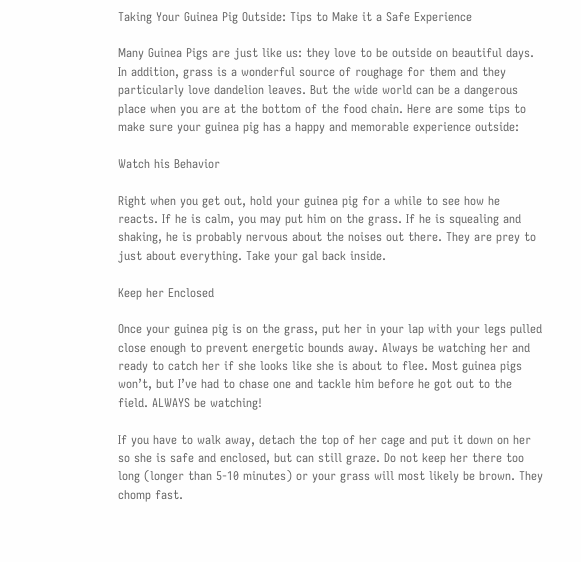Taking Your Guinea Pig Outside: Tips to Make it a Safe Experience

Many Guinea Pigs are just like us: they love to be outside on beautiful days. In addition, grass is a wonderful source of roughage for them and they particularly love dandelion leaves. But the wide world can be a dangerous place when you are at the bottom of the food chain. Here are some tips to make sure your guinea pig has a happy and memorable experience outside:

Watch his Behavior

Right when you get out, hold your guinea pig for a while to see how he reacts. If he is calm, you may put him on the grass. If he is squealing and shaking, he is probably nervous about the noises out there. They are prey to just about everything. Take your gal back inside.

Keep her Enclosed

Once your guinea pig is on the grass, put her in your lap with your legs pulled close enough to prevent energetic bounds away. Always be watching her and ready to catch her if she looks like she is about to flee. Most guinea pigs won’t, but I’ve had to chase one and tackle him before he got out to the field. ALWAYS be watching!

If you have to walk away, detach the top of her cage and put it down on her so she is safe and enclosed, but can still graze. Do not keep her there too long (longer than 5-10 minutes) or your grass will most likely be brown. They chomp fast.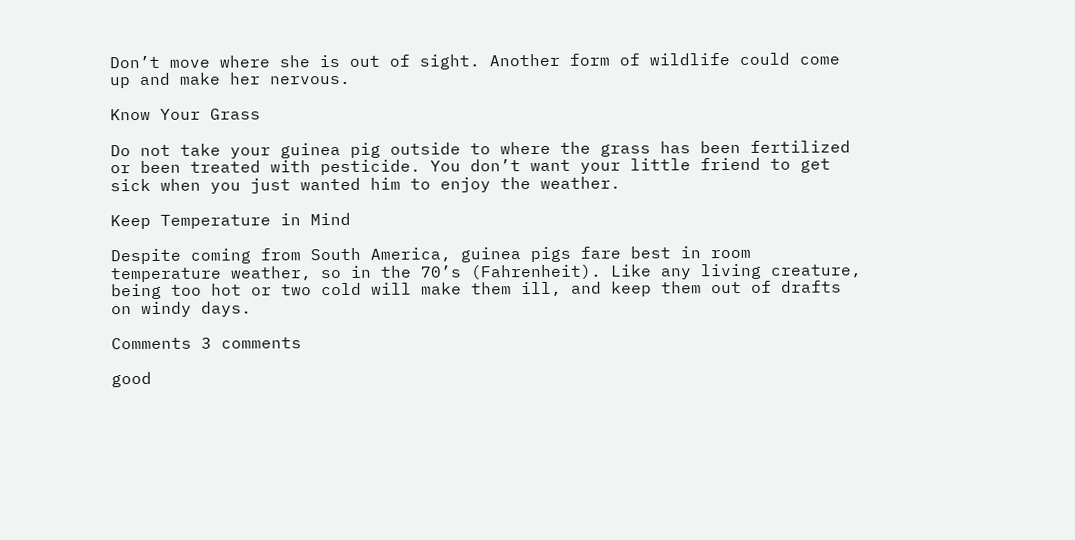Don’t move where she is out of sight. Another form of wildlife could come up and make her nervous.

Know Your Grass

Do not take your guinea pig outside to where the grass has been fertilized or been treated with pesticide. You don’t want your little friend to get sick when you just wanted him to enjoy the weather.

Keep Temperature in Mind

Despite coming from South America, guinea pigs fare best in room temperature weather, so in the 70’s (Fahrenheit). Like any living creature, being too hot or two cold will make them ill, and keep them out of drafts on windy days.

Comments 3 comments

good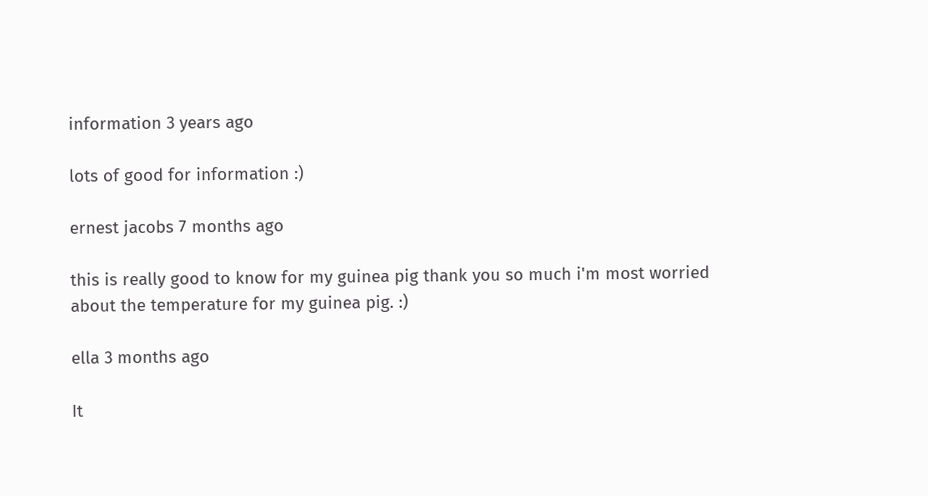information 3 years ago

lots of good for information :)

ernest jacobs 7 months ago

this is really good to know for my guinea pig thank you so much i'm most worried about the temperature for my guinea pig. :)

ella 3 months ago

It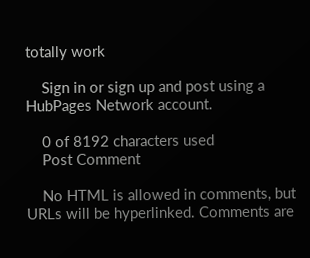totally work

    Sign in or sign up and post using a HubPages Network account.

    0 of 8192 characters used
    Post Comment

    No HTML is allowed in comments, but URLs will be hyperlinked. Comments are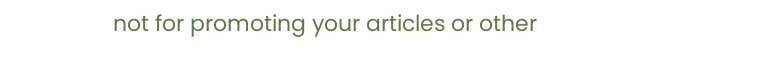not for promoting your articles or other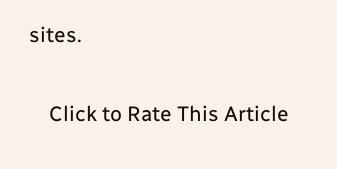sites.

    Click to Rate This Article